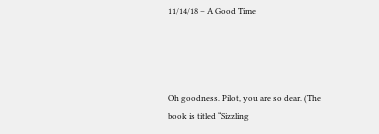11/14/18 – A Good Time




Oh goodness. Pilot, you are so dear. (The book is titled “Sizzling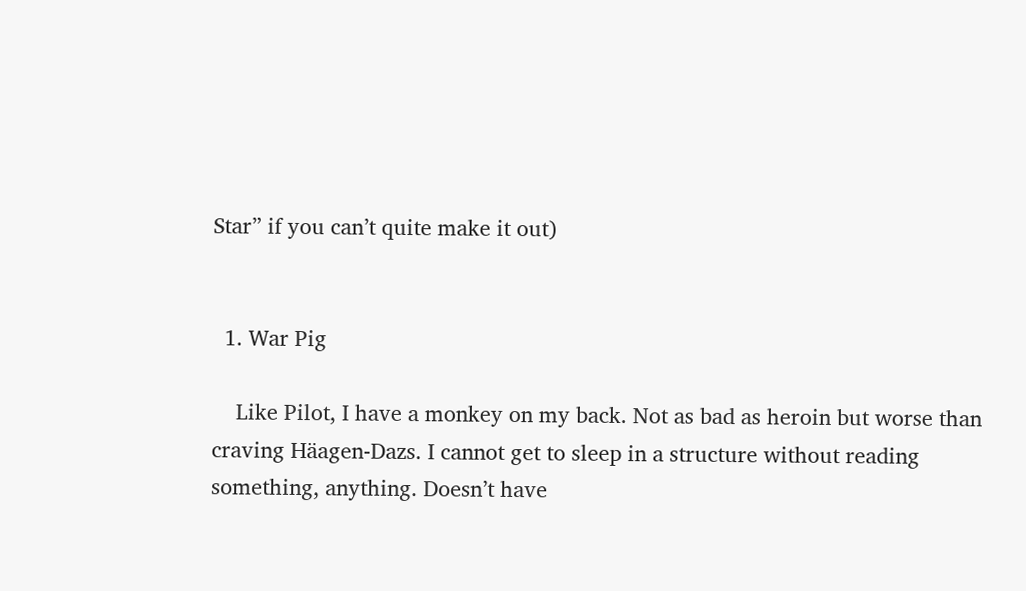Star” if you can’t quite make it out)


  1. War Pig

    Like Pilot, I have a monkey on my back. Not as bad as heroin but worse than craving Häagen-Dazs. I cannot get to sleep in a structure without reading something, anything. Doesn’t have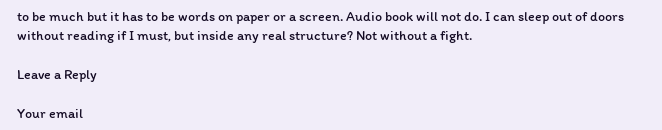to be much but it has to be words on paper or a screen. Audio book will not do. I can sleep out of doors without reading if I must, but inside any real structure? Not without a fight.

Leave a Reply

Your email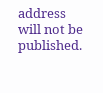address will not be published.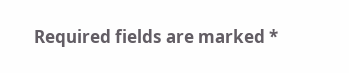Required fields are marked *